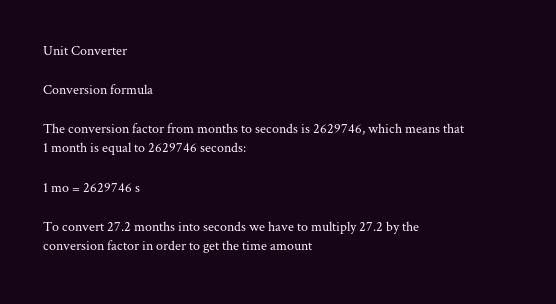Unit Converter

Conversion formula

The conversion factor from months to seconds is 2629746, which means that 1 month is equal to 2629746 seconds:

1 mo = 2629746 s

To convert 27.2 months into seconds we have to multiply 27.2 by the conversion factor in order to get the time amount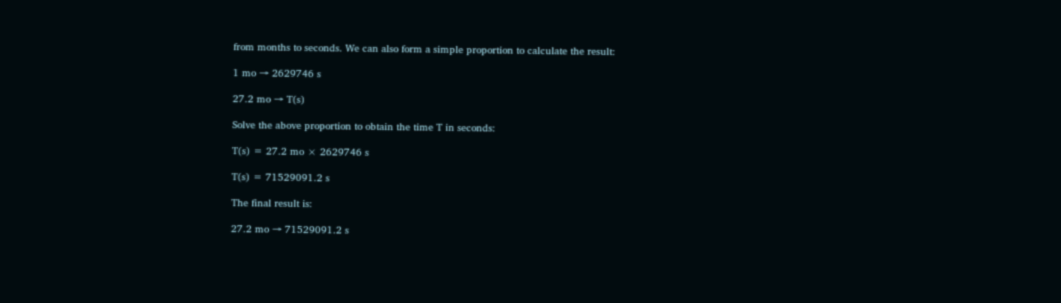from months to seconds. We can also form a simple proportion to calculate the result:

1 mo → 2629746 s

27.2 mo → T(s)

Solve the above proportion to obtain the time T in seconds:

T(s) = 27.2 mo × 2629746 s

T(s) = 71529091.2 s

The final result is:

27.2 mo → 71529091.2 s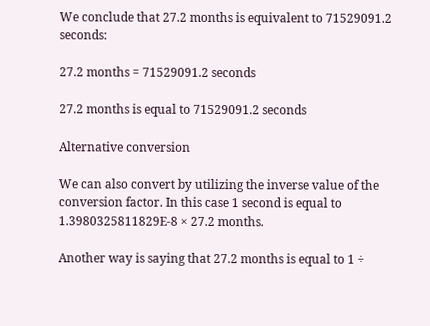We conclude that 27.2 months is equivalent to 71529091.2 seconds:

27.2 months = 71529091.2 seconds

27.2 months is equal to 71529091.2 seconds

Alternative conversion

We can also convert by utilizing the inverse value of the conversion factor. In this case 1 second is equal to 1.3980325811829E-8 × 27.2 months.

Another way is saying that 27.2 months is equal to 1 ÷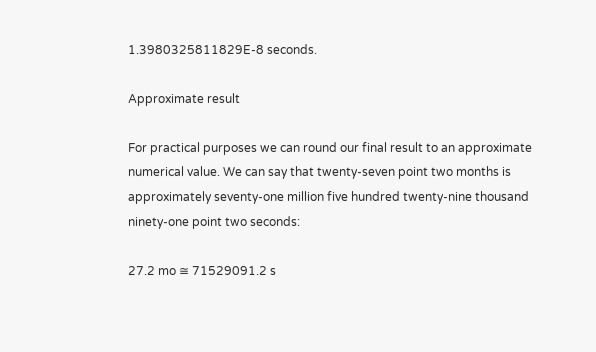1.3980325811829E-8 seconds.

Approximate result

For practical purposes we can round our final result to an approximate numerical value. We can say that twenty-seven point two months is approximately seventy-one million five hundred twenty-nine thousand ninety-one point two seconds:

27.2 mo ≅ 71529091.2 s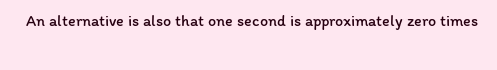An alternative is also that one second is approximately zero times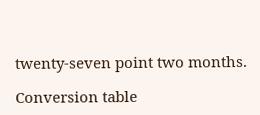twenty-seven point two months.

Conversion table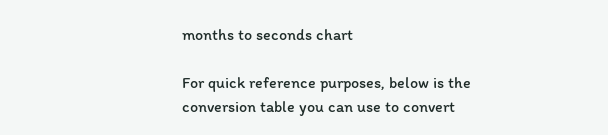months to seconds chart

For quick reference purposes, below is the conversion table you can use to convert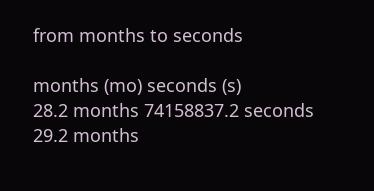from months to seconds

months (mo) seconds (s)
28.2 months 74158837.2 seconds
29.2 months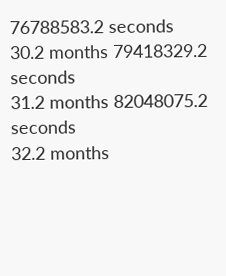76788583.2 seconds
30.2 months 79418329.2 seconds
31.2 months 82048075.2 seconds
32.2 months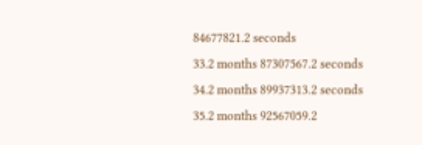84677821.2 seconds
33.2 months 87307567.2 seconds
34.2 months 89937313.2 seconds
35.2 months 92567059.2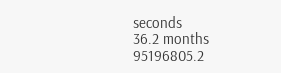seconds
36.2 months 95196805.2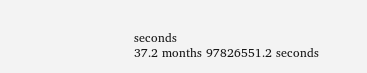seconds
37.2 months 97826551.2 seconds